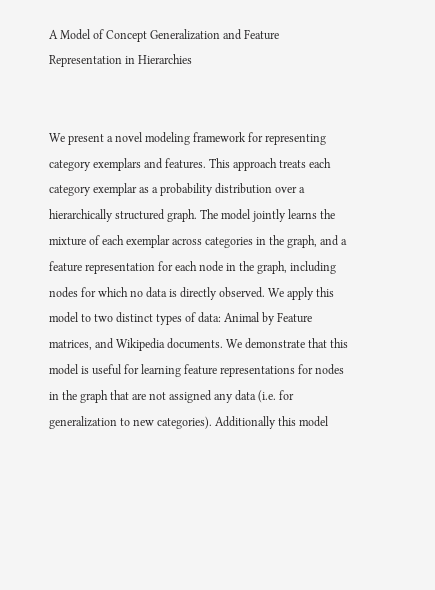A Model of Concept Generalization and Feature Representation in Hierarchies


We present a novel modeling framework for representing category exemplars and features. This approach treats each category exemplar as a probability distribution over a hierarchically structured graph. The model jointly learns the mixture of each exemplar across categories in the graph, and a feature representation for each node in the graph, including nodes for which no data is directly observed. We apply this model to two distinct types of data: Animal by Feature matrices, and Wikipedia documents. We demonstrate that this model is useful for learning feature representations for nodes in the graph that are not assigned any data (i.e. for generalization to new categories). Additionally this model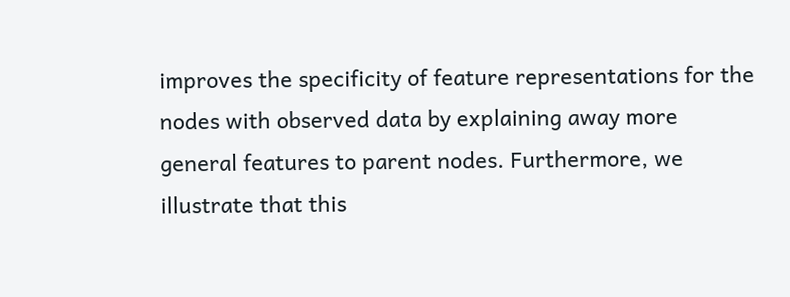improves the specificity of feature representations for the nodes with observed data by explaining away more general features to parent nodes. Furthermore, we illustrate that this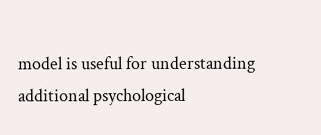model is useful for understanding additional psychological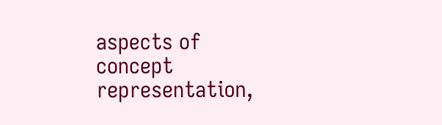aspects of concept representation,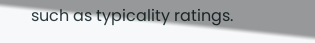such as typicality ratings.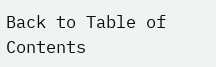Back to Table of Contents